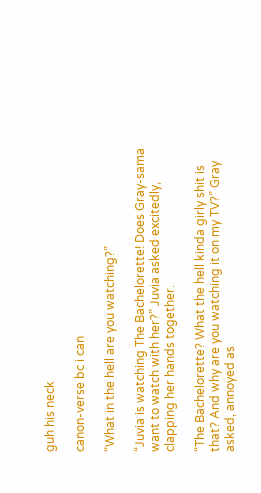guh his neck

canon-verse bc i can

“What in the hell are you watching?”

“Juvia is watching The Bachelorette! Does Gray-sama want to watch with her?” Juvia asked excitedly, clapping her hands together.

“The Bachelorette? What the hell kinda girly shit is that? And why are you watching it on my TV?” Gray asked, annoyed as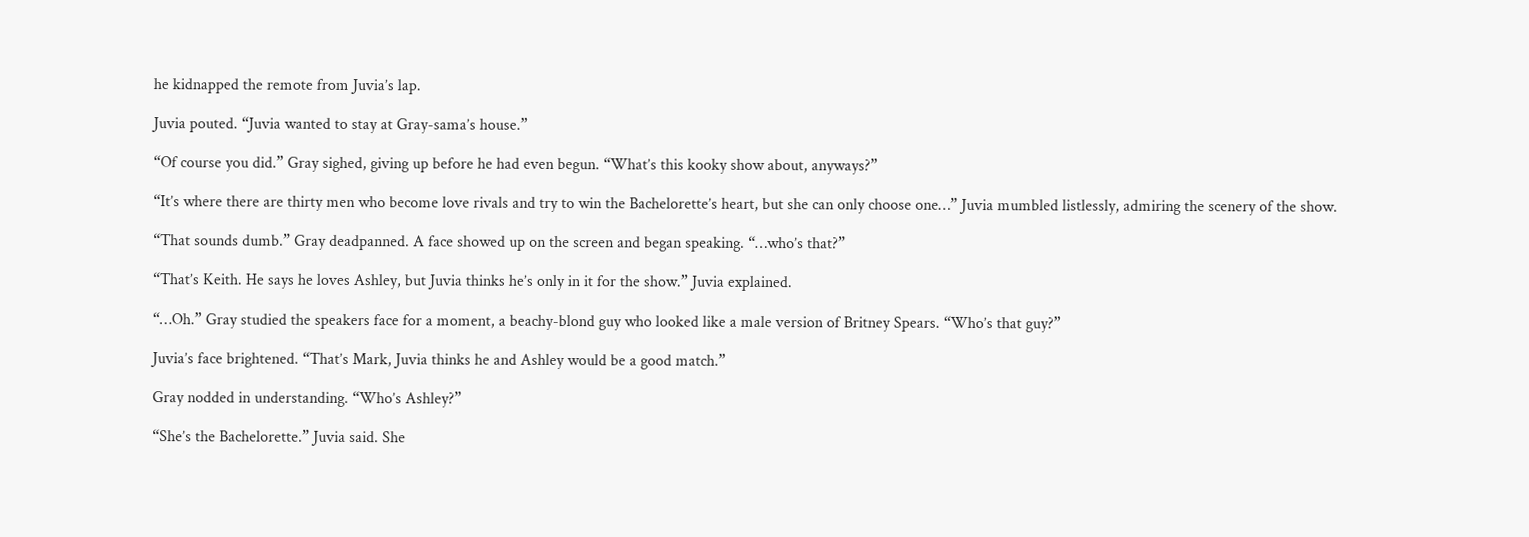he kidnapped the remote from Juvia’s lap.

Juvia pouted. “Juvia wanted to stay at Gray-sama’s house.”

“Of course you did.” Gray sighed, giving up before he had even begun. “What’s this kooky show about, anyways?”

“It’s where there are thirty men who become love rivals and try to win the Bachelorette’s heart, but she can only choose one…” Juvia mumbled listlessly, admiring the scenery of the show.

“That sounds dumb.” Gray deadpanned. A face showed up on the screen and began speaking. “…who’s that?”

“That’s Keith. He says he loves Ashley, but Juvia thinks he’s only in it for the show.” Juvia explained.

“…Oh.” Gray studied the speakers face for a moment, a beachy-blond guy who looked like a male version of Britney Spears. “Who’s that guy?”

Juvia’s face brightened. “That’s Mark, Juvia thinks he and Ashley would be a good match.”

Gray nodded in understanding. “Who’s Ashley?”

“She’s the Bachelorette.” Juvia said. She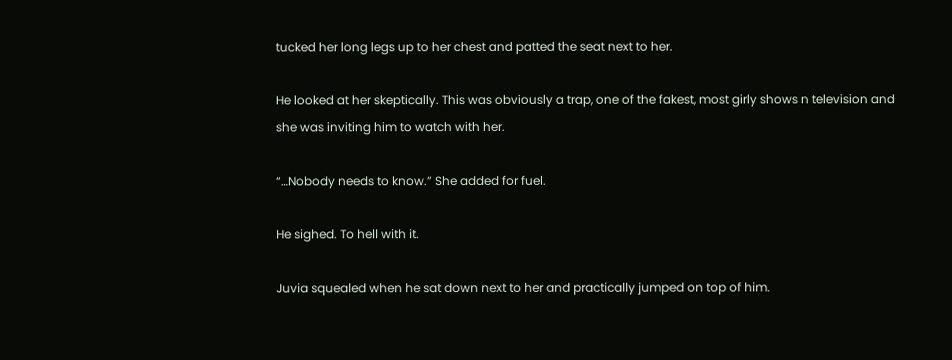tucked her long legs up to her chest and patted the seat next to her.

He looked at her skeptically. This was obviously a trap, one of the fakest, most girly shows n television and she was inviting him to watch with her.

“…Nobody needs to know.” She added for fuel.

He sighed. To hell with it.

Juvia squealed when he sat down next to her and practically jumped on top of him.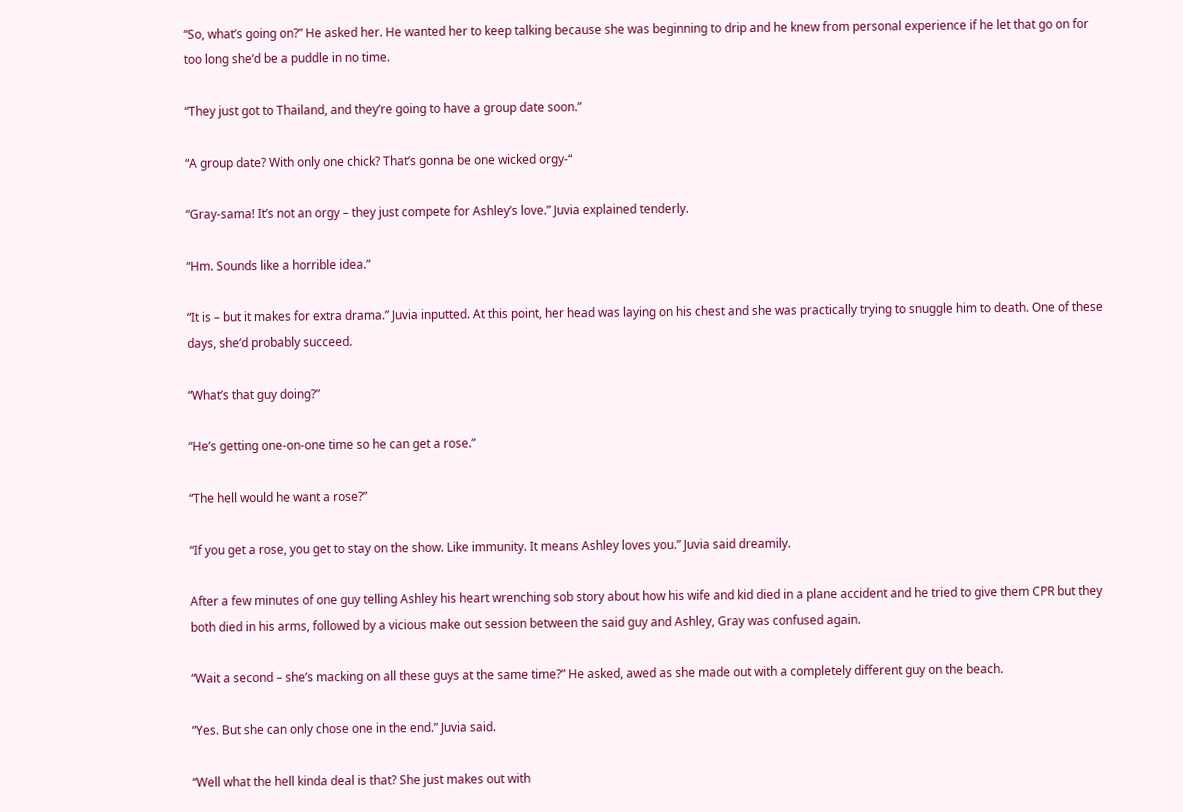“So, what’s going on?” He asked her. He wanted her to keep talking because she was beginning to drip and he knew from personal experience if he let that go on for too long she’d be a puddle in no time.

“They just got to Thailand, and they’re going to have a group date soon.”

“A group date? With only one chick? That’s gonna be one wicked orgy-“

“Gray-sama! It’s not an orgy – they just compete for Ashley’s love.” Juvia explained tenderly.

“Hm. Sounds like a horrible idea.”

“It is – but it makes for extra drama.” Juvia inputted. At this point, her head was laying on his chest and she was practically trying to snuggle him to death. One of these days, she’d probably succeed.

“What’s that guy doing?”

“He’s getting one-on-one time so he can get a rose.”

“The hell would he want a rose?”

“If you get a rose, you get to stay on the show. Like immunity. It means Ashley loves you.” Juvia said dreamily.

After a few minutes of one guy telling Ashley his heart wrenching sob story about how his wife and kid died in a plane accident and he tried to give them CPR but they both died in his arms, followed by a vicious make out session between the said guy and Ashley, Gray was confused again.

“Wait a second – she’s macking on all these guys at the same time?” He asked, awed as she made out with a completely different guy on the beach.

“Yes. But she can only chose one in the end.” Juvia said.

“Well what the hell kinda deal is that? She just makes out with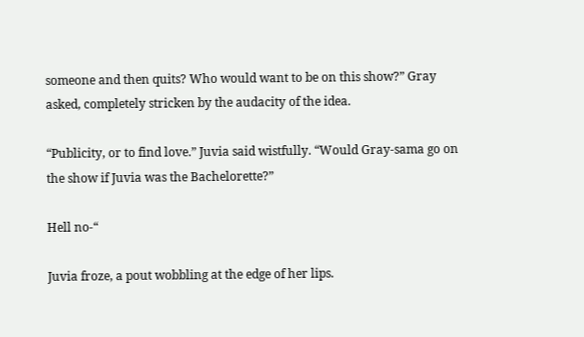someone and then quits? Who would want to be on this show?” Gray asked, completely stricken by the audacity of the idea.

“Publicity, or to find love.” Juvia said wistfully. “Would Gray-sama go on the show if Juvia was the Bachelorette?”

Hell no-“

Juvia froze, a pout wobbling at the edge of her lips.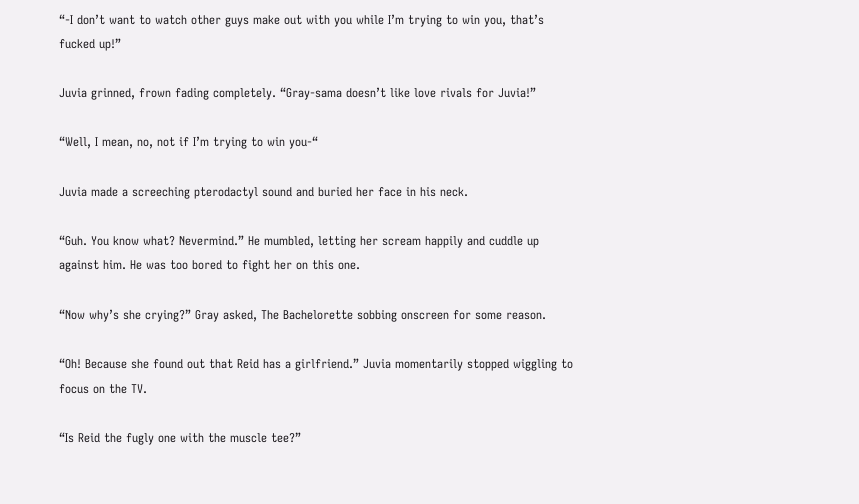“-I don’t want to watch other guys make out with you while I’m trying to win you, that’s fucked up!”

Juvia grinned, frown fading completely. “Gray-sama doesn’t like love rivals for Juvia!”

“Well, I mean, no, not if I’m trying to win you-“

Juvia made a screeching pterodactyl sound and buried her face in his neck.

“Guh. You know what? Nevermind.” He mumbled, letting her scream happily and cuddle up against him. He was too bored to fight her on this one.

“Now why’s she crying?” Gray asked, The Bachelorette sobbing onscreen for some reason.

“Oh! Because she found out that Reid has a girlfriend.” Juvia momentarily stopped wiggling to focus on the TV.

“Is Reid the fugly one with the muscle tee?”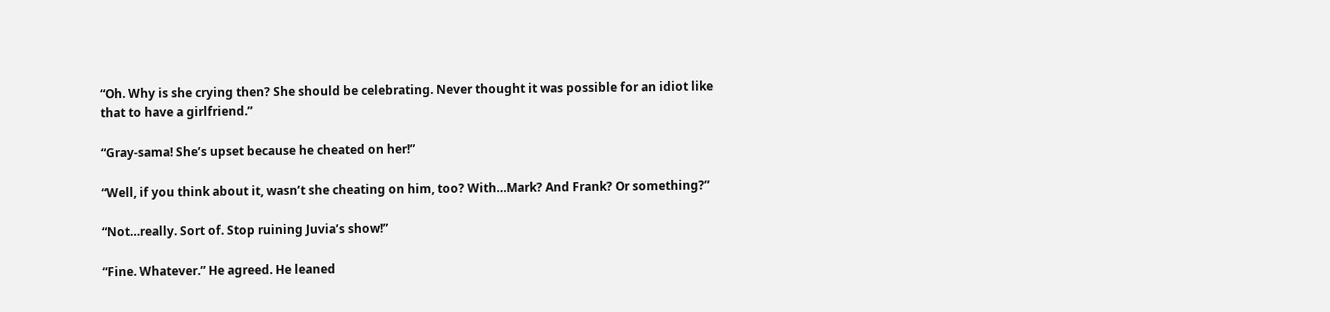“Oh. Why is she crying then? She should be celebrating. Never thought it was possible for an idiot like that to have a girlfriend.”

“Gray-sama! She’s upset because he cheated on her!”

“Well, if you think about it, wasn’t she cheating on him, too? With…Mark? And Frank? Or something?”

“Not…really. Sort of. Stop ruining Juvia’s show!”

“Fine. Whatever.” He agreed. He leaned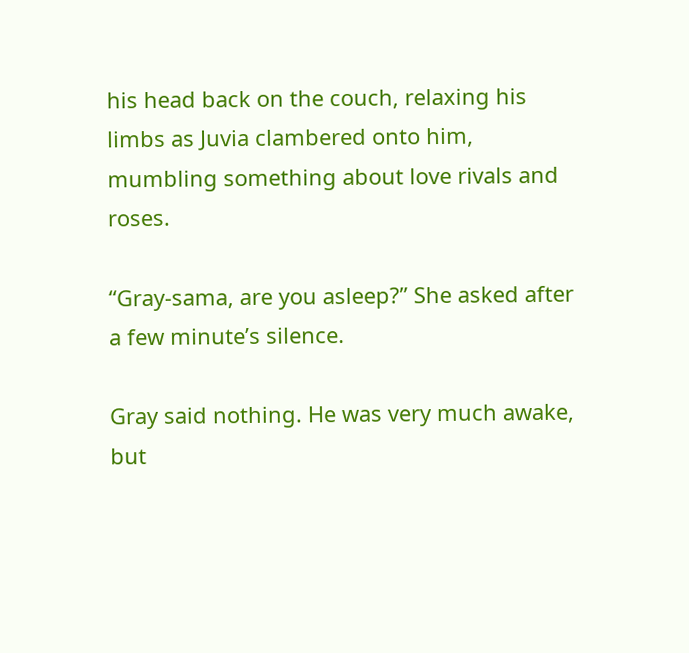his head back on the couch, relaxing his limbs as Juvia clambered onto him, mumbling something about love rivals and roses.

“Gray-sama, are you asleep?” She asked after a few minute’s silence.

Gray said nothing. He was very much awake, but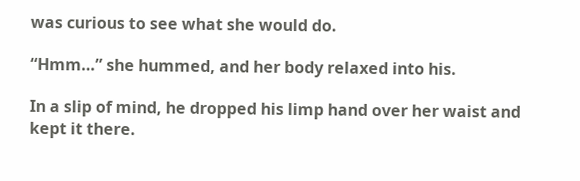was curious to see what she would do.

“Hmm…” she hummed, and her body relaxed into his.

In a slip of mind, he dropped his limp hand over her waist and kept it there.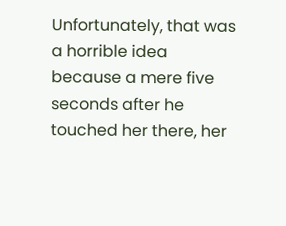Unfortunately, that was a horrible idea because a mere five seconds after he touched her there, her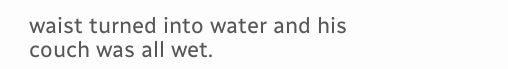waist turned into water and his couch was all wet.